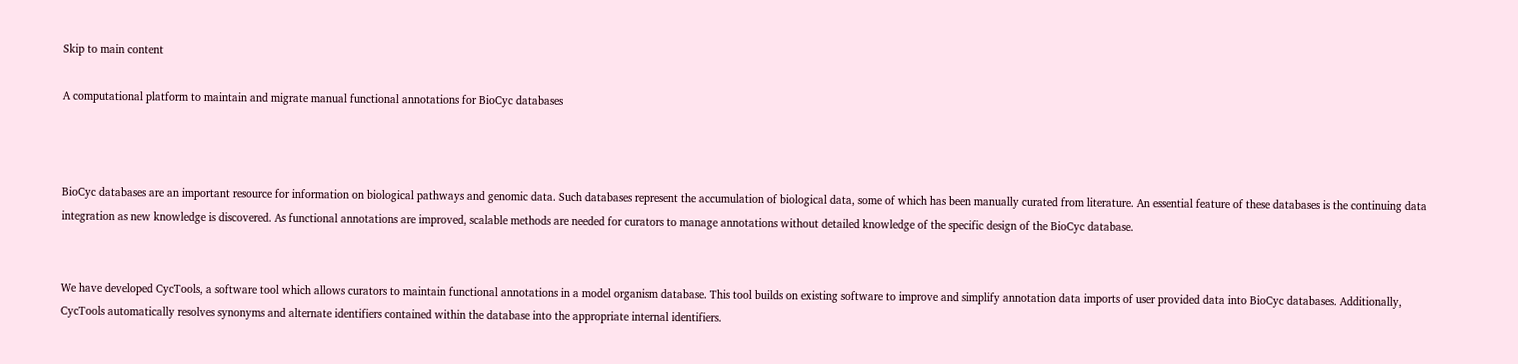Skip to main content

A computational platform to maintain and migrate manual functional annotations for BioCyc databases



BioCyc databases are an important resource for information on biological pathways and genomic data. Such databases represent the accumulation of biological data, some of which has been manually curated from literature. An essential feature of these databases is the continuing data integration as new knowledge is discovered. As functional annotations are improved, scalable methods are needed for curators to manage annotations without detailed knowledge of the specific design of the BioCyc database.


We have developed CycTools, a software tool which allows curators to maintain functional annotations in a model organism database. This tool builds on existing software to improve and simplify annotation data imports of user provided data into BioCyc databases. Additionally, CycTools automatically resolves synonyms and alternate identifiers contained within the database into the appropriate internal identifiers.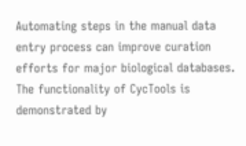Automating steps in the manual data entry process can improve curation efforts for major biological databases. The functionality of CycTools is demonstrated by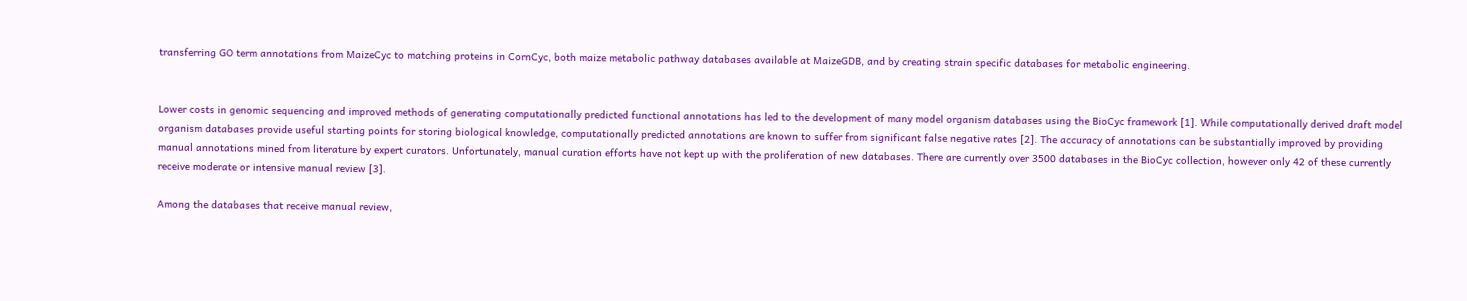transferring GO term annotations from MaizeCyc to matching proteins in CornCyc, both maize metabolic pathway databases available at MaizeGDB, and by creating strain specific databases for metabolic engineering.


Lower costs in genomic sequencing and improved methods of generating computationally predicted functional annotations has led to the development of many model organism databases using the BioCyc framework [1]. While computationally derived draft model organism databases provide useful starting points for storing biological knowledge, computationally predicted annotations are known to suffer from significant false negative rates [2]. The accuracy of annotations can be substantially improved by providing manual annotations mined from literature by expert curators. Unfortunately, manual curation efforts have not kept up with the proliferation of new databases. There are currently over 3500 databases in the BioCyc collection, however only 42 of these currently receive moderate or intensive manual review [3].

Among the databases that receive manual review,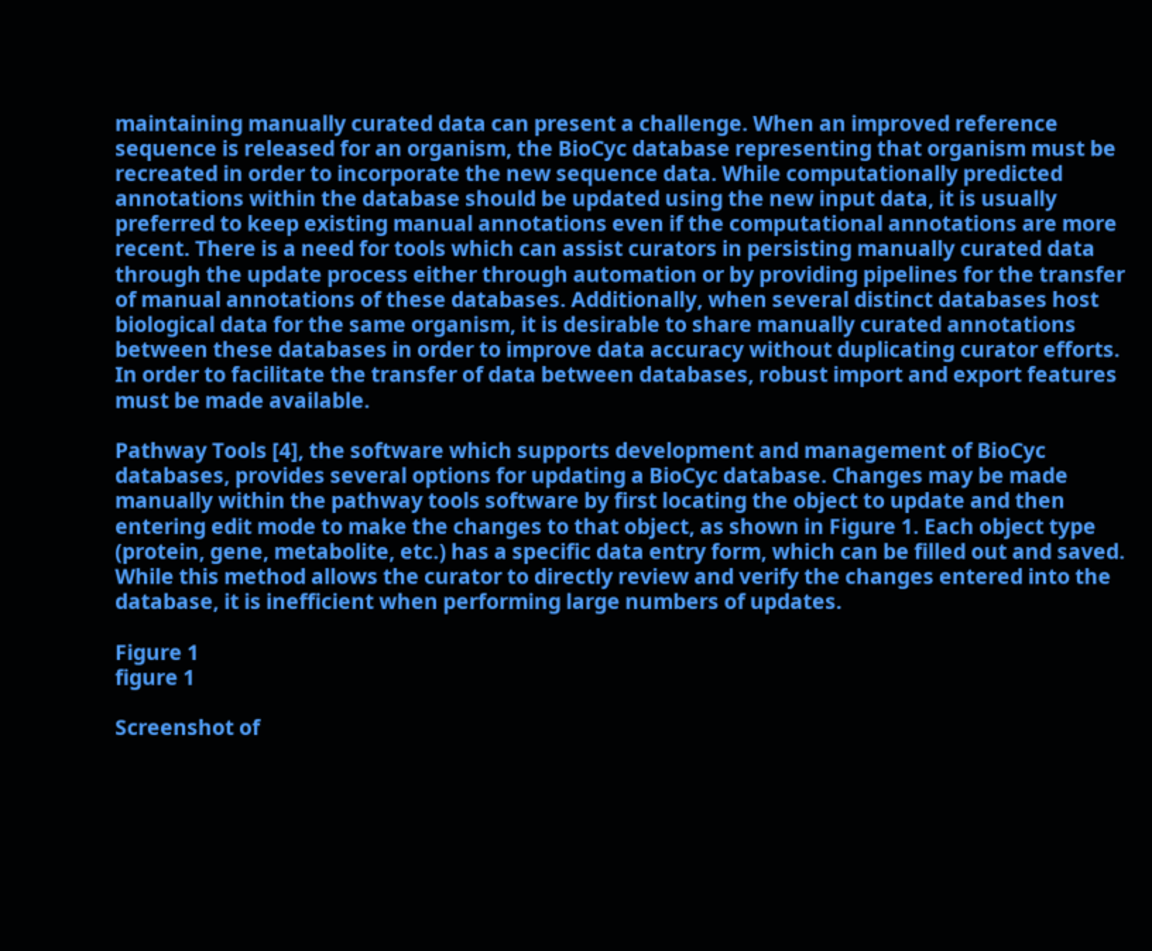maintaining manually curated data can present a challenge. When an improved reference sequence is released for an organism, the BioCyc database representing that organism must be recreated in order to incorporate the new sequence data. While computationally predicted annotations within the database should be updated using the new input data, it is usually preferred to keep existing manual annotations even if the computational annotations are more recent. There is a need for tools which can assist curators in persisting manually curated data through the update process either through automation or by providing pipelines for the transfer of manual annotations of these databases. Additionally, when several distinct databases host biological data for the same organism, it is desirable to share manually curated annotations between these databases in order to improve data accuracy without duplicating curator efforts. In order to facilitate the transfer of data between databases, robust import and export features must be made available.

Pathway Tools [4], the software which supports development and management of BioCyc databases, provides several options for updating a BioCyc database. Changes may be made manually within the pathway tools software by first locating the object to update and then entering edit mode to make the changes to that object, as shown in Figure 1. Each object type (protein, gene, metabolite, etc.) has a specific data entry form, which can be filled out and saved. While this method allows the curator to directly review and verify the changes entered into the database, it is inefficient when performing large numbers of updates.

Figure 1
figure 1

Screenshot of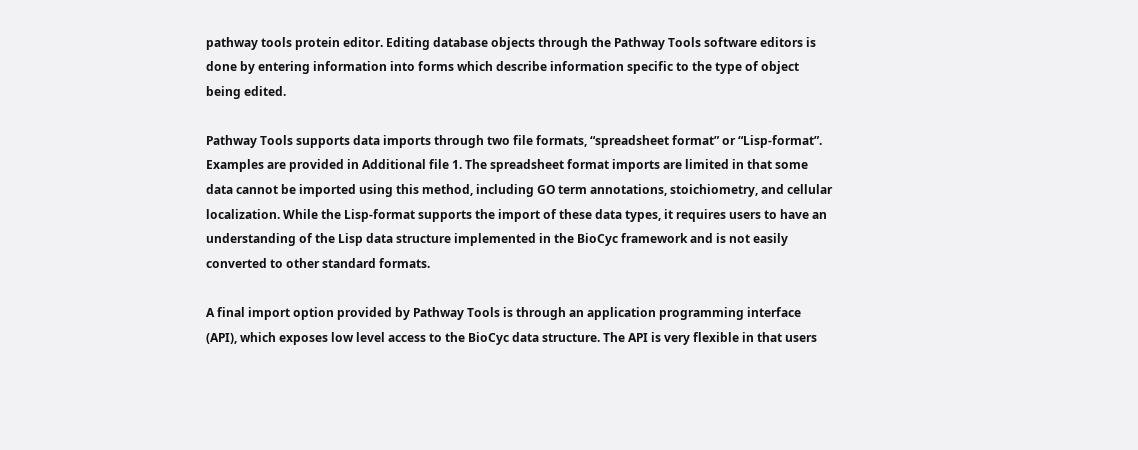pathway tools protein editor. Editing database objects through the Pathway Tools software editors is done by entering information into forms which describe information specific to the type of object being edited.

Pathway Tools supports data imports through two file formats, “spreadsheet format” or “Lisp-format”. Examples are provided in Additional file 1. The spreadsheet format imports are limited in that some data cannot be imported using this method, including GO term annotations, stoichiometry, and cellular localization. While the Lisp-format supports the import of these data types, it requires users to have an understanding of the Lisp data structure implemented in the BioCyc framework and is not easily converted to other standard formats.

A final import option provided by Pathway Tools is through an application programming interface (API), which exposes low level access to the BioCyc data structure. The API is very flexible in that users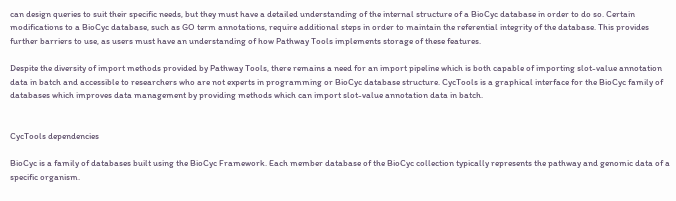can design queries to suit their specific needs, but they must have a detailed understanding of the internal structure of a BioCyc database in order to do so. Certain modifications to a BioCyc database, such as GO term annotations, require additional steps in order to maintain the referential integrity of the database. This provides further barriers to use, as users must have an understanding of how Pathway Tools implements storage of these features.

Despite the diversity of import methods provided by Pathway Tools, there remains a need for an import pipeline which is both capable of importing slot-value annotation data in batch and accessible to researchers who are not experts in programming or BioCyc database structure. CycTools is a graphical interface for the BioCyc family of databases which improves data management by providing methods which can import slot-value annotation data in batch.


CycTools dependencies

BioCyc is a family of databases built using the BioCyc Framework. Each member database of the BioCyc collection typically represents the pathway and genomic data of a specific organism.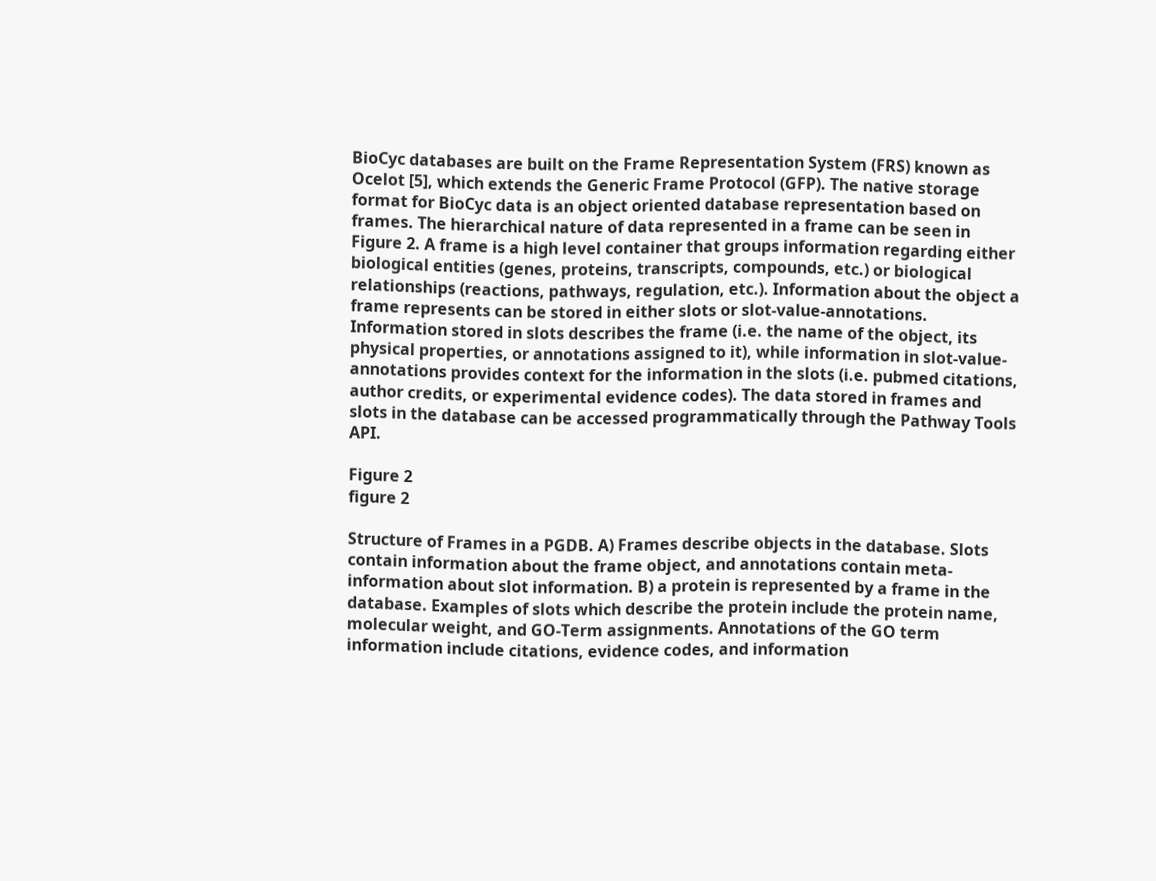BioCyc databases are built on the Frame Representation System (FRS) known as Ocelot [5], which extends the Generic Frame Protocol (GFP). The native storage format for BioCyc data is an object oriented database representation based on frames. The hierarchical nature of data represented in a frame can be seen in Figure 2. A frame is a high level container that groups information regarding either biological entities (genes, proteins, transcripts, compounds, etc.) or biological relationships (reactions, pathways, regulation, etc.). Information about the object a frame represents can be stored in either slots or slot-value-annotations. Information stored in slots describes the frame (i.e. the name of the object, its physical properties, or annotations assigned to it), while information in slot-value-annotations provides context for the information in the slots (i.e. pubmed citations, author credits, or experimental evidence codes). The data stored in frames and slots in the database can be accessed programmatically through the Pathway Tools API.

Figure 2
figure 2

Structure of Frames in a PGDB. A) Frames describe objects in the database. Slots contain information about the frame object, and annotations contain meta-information about slot information. B) a protein is represented by a frame in the database. Examples of slots which describe the protein include the protein name, molecular weight, and GO-Term assignments. Annotations of the GO term information include citations, evidence codes, and information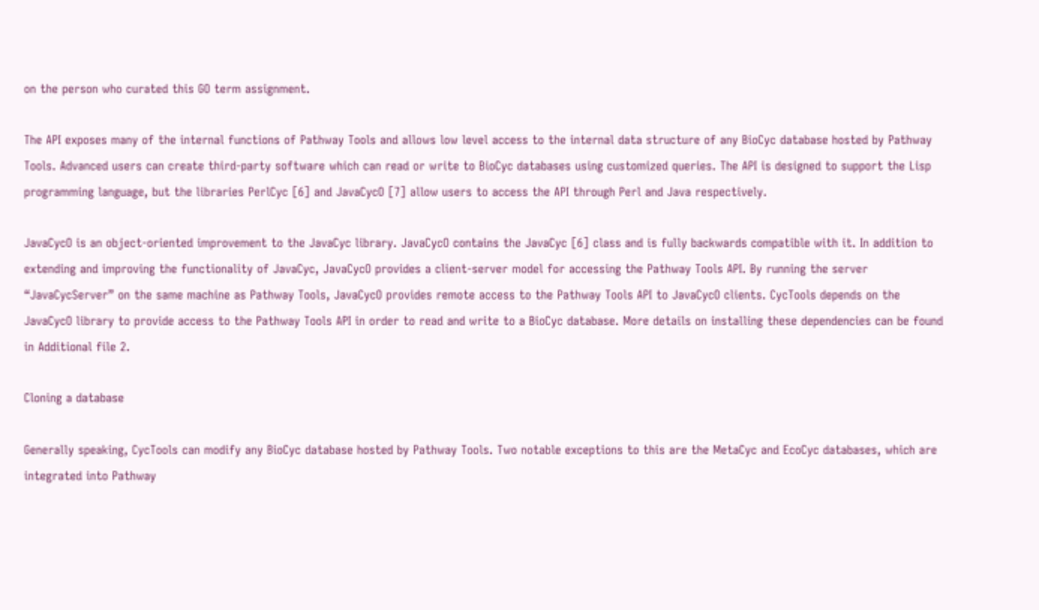on the person who curated this GO term assignment.

The API exposes many of the internal functions of Pathway Tools and allows low level access to the internal data structure of any BioCyc database hosted by Pathway Tools. Advanced users can create third-party software which can read or write to BioCyc databases using customized queries. The API is designed to support the Lisp programming language, but the libraries PerlCyc [6] and JavaCycO [7] allow users to access the API through Perl and Java respectively.

JavaCycO is an object-oriented improvement to the JavaCyc library. JavaCycO contains the JavaCyc [6] class and is fully backwards compatible with it. In addition to extending and improving the functionality of JavaCyc, JavaCycO provides a client-server model for accessing the Pathway Tools API. By running the server “JavaCycServer” on the same machine as Pathway Tools, JavaCycO provides remote access to the Pathway Tools API to JavaCycO clients. CycTools depends on the JavaCycO library to provide access to the Pathway Tools API in order to read and write to a BioCyc database. More details on installing these dependencies can be found in Additional file 2.

Cloning a database

Generally speaking, CycTools can modify any BioCyc database hosted by Pathway Tools. Two notable exceptions to this are the MetaCyc and EcoCyc databases, which are integrated into Pathway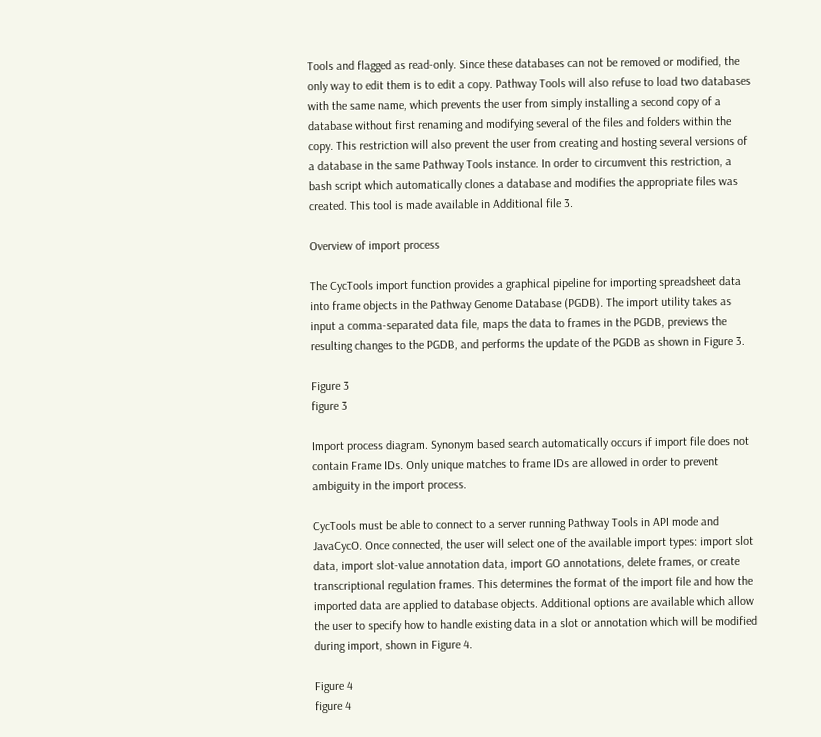Tools and flagged as read-only. Since these databases can not be removed or modified, the only way to edit them is to edit a copy. Pathway Tools will also refuse to load two databases with the same name, which prevents the user from simply installing a second copy of a database without first renaming and modifying several of the files and folders within the copy. This restriction will also prevent the user from creating and hosting several versions of a database in the same Pathway Tools instance. In order to circumvent this restriction, a bash script which automatically clones a database and modifies the appropriate files was created. This tool is made available in Additional file 3.

Overview of import process

The CycTools import function provides a graphical pipeline for importing spreadsheet data into frame objects in the Pathway Genome Database (PGDB). The import utility takes as input a comma-separated data file, maps the data to frames in the PGDB, previews the resulting changes to the PGDB, and performs the update of the PGDB as shown in Figure 3.

Figure 3
figure 3

Import process diagram. Synonym based search automatically occurs if import file does not contain Frame IDs. Only unique matches to frame IDs are allowed in order to prevent ambiguity in the import process.

CycTools must be able to connect to a server running Pathway Tools in API mode and JavaCycO. Once connected, the user will select one of the available import types: import slot data, import slot-value annotation data, import GO annotations, delete frames, or create transcriptional regulation frames. This determines the format of the import file and how the imported data are applied to database objects. Additional options are available which allow the user to specify how to handle existing data in a slot or annotation which will be modified during import, shown in Figure 4.

Figure 4
figure 4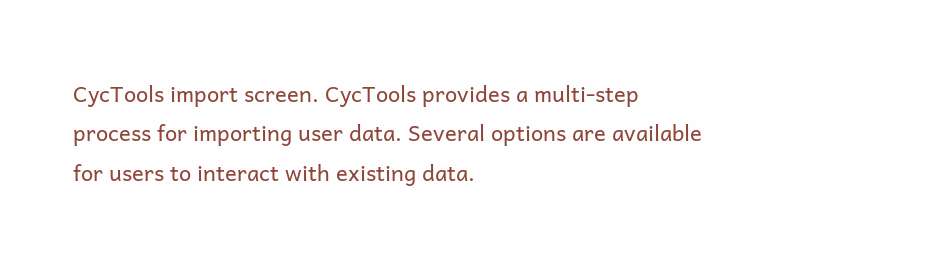CycTools import screen. CycTools provides a multi-step process for importing user data. Several options are available for users to interact with existing data.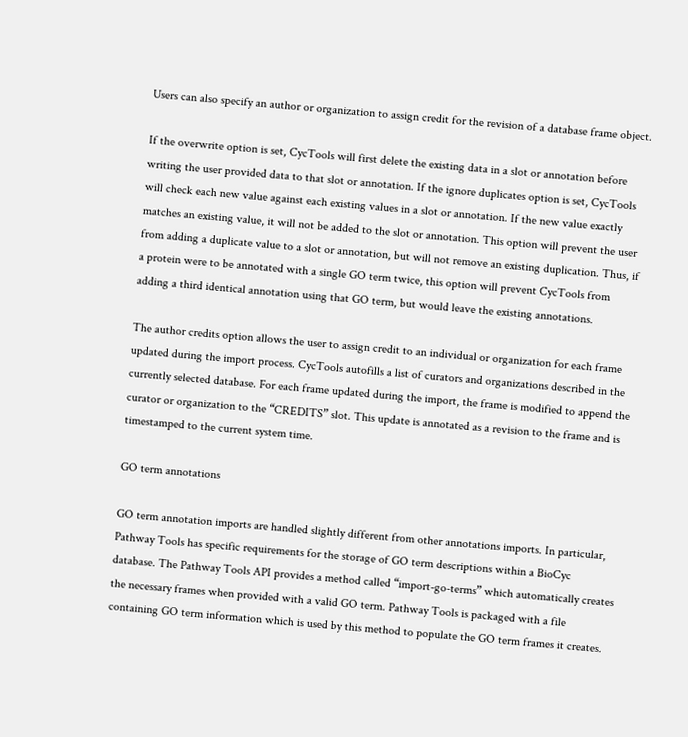Users can also specify an author or organization to assign credit for the revision of a database frame object.

If the overwrite option is set, CycTools will first delete the existing data in a slot or annotation before writing the user provided data to that slot or annotation. If the ignore duplicates option is set, CycTools will check each new value against each existing values in a slot or annotation. If the new value exactly matches an existing value, it will not be added to the slot or annotation. This option will prevent the user from adding a duplicate value to a slot or annotation, but will not remove an existing duplication. Thus, if a protein were to be annotated with a single GO term twice, this option will prevent CycTools from adding a third identical annotation using that GO term, but would leave the existing annotations.

The author credits option allows the user to assign credit to an individual or organization for each frame updated during the import process. CycTools autofills a list of curators and organizations described in the currently selected database. For each frame updated during the import, the frame is modified to append the curator or organization to the “CREDITS” slot. This update is annotated as a revision to the frame and is timestamped to the current system time.

GO term annotations

GO term annotation imports are handled slightly different from other annotations imports. In particular, Pathway Tools has specific requirements for the storage of GO term descriptions within a BioCyc database. The Pathway Tools API provides a method called “import-go-terms” which automatically creates the necessary frames when provided with a valid GO term. Pathway Tools is packaged with a file containing GO term information which is used by this method to populate the GO term frames it creates.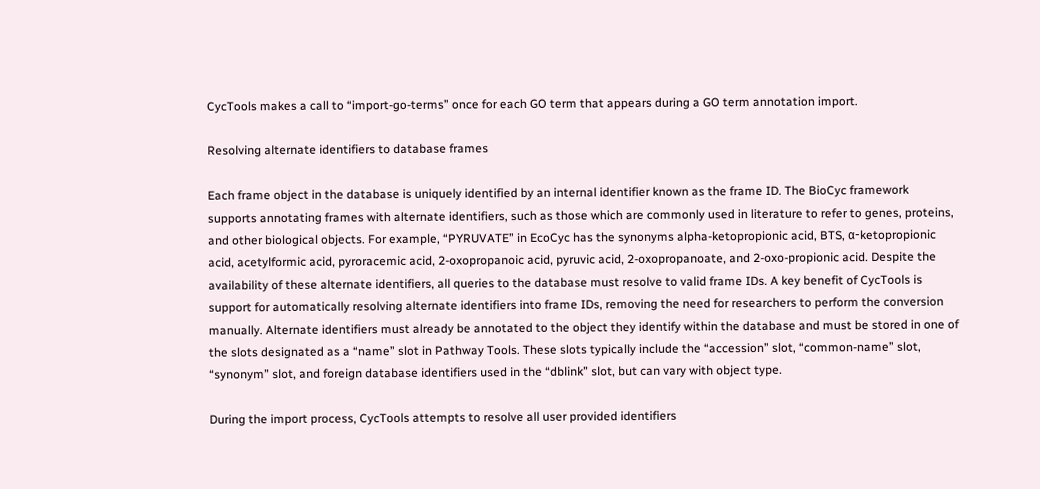CycTools makes a call to “import-go-terms” once for each GO term that appears during a GO term annotation import.

Resolving alternate identifiers to database frames

Each frame object in the database is uniquely identified by an internal identifier known as the frame ID. The BioCyc framework supports annotating frames with alternate identifiers, such as those which are commonly used in literature to refer to genes, proteins, and other biological objects. For example, “PYRUVATE” in EcoCyc has the synonyms alpha-ketopropionic acid, BTS, α-ketopropionic acid, acetylformic acid, pyroracemic acid, 2-oxopropanoic acid, pyruvic acid, 2-oxopropanoate, and 2-oxo-propionic acid. Despite the availability of these alternate identifiers, all queries to the database must resolve to valid frame IDs. A key benefit of CycTools is support for automatically resolving alternate identifiers into frame IDs, removing the need for researchers to perform the conversion manually. Alternate identifiers must already be annotated to the object they identify within the database and must be stored in one of the slots designated as a “name” slot in Pathway Tools. These slots typically include the “accession” slot, “common-name” slot, “synonym” slot, and foreign database identifiers used in the “dblink” slot, but can vary with object type.

During the import process, CycTools attempts to resolve all user provided identifiers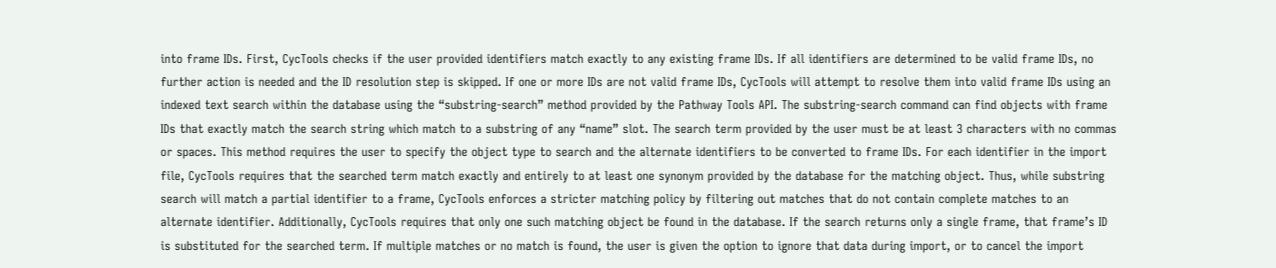into frame IDs. First, CycTools checks if the user provided identifiers match exactly to any existing frame IDs. If all identifiers are determined to be valid frame IDs, no further action is needed and the ID resolution step is skipped. If one or more IDs are not valid frame IDs, CycTools will attempt to resolve them into valid frame IDs using an indexed text search within the database using the “substring-search” method provided by the Pathway Tools API. The substring-search command can find objects with frame IDs that exactly match the search string which match to a substring of any “name” slot. The search term provided by the user must be at least 3 characters with no commas or spaces. This method requires the user to specify the object type to search and the alternate identifiers to be converted to frame IDs. For each identifier in the import file, CycTools requires that the searched term match exactly and entirely to at least one synonym provided by the database for the matching object. Thus, while substring search will match a partial identifier to a frame, CycTools enforces a stricter matching policy by filtering out matches that do not contain complete matches to an alternate identifier. Additionally, CycTools requires that only one such matching object be found in the database. If the search returns only a single frame, that frame’s ID is substituted for the searched term. If multiple matches or no match is found, the user is given the option to ignore that data during import, or to cancel the import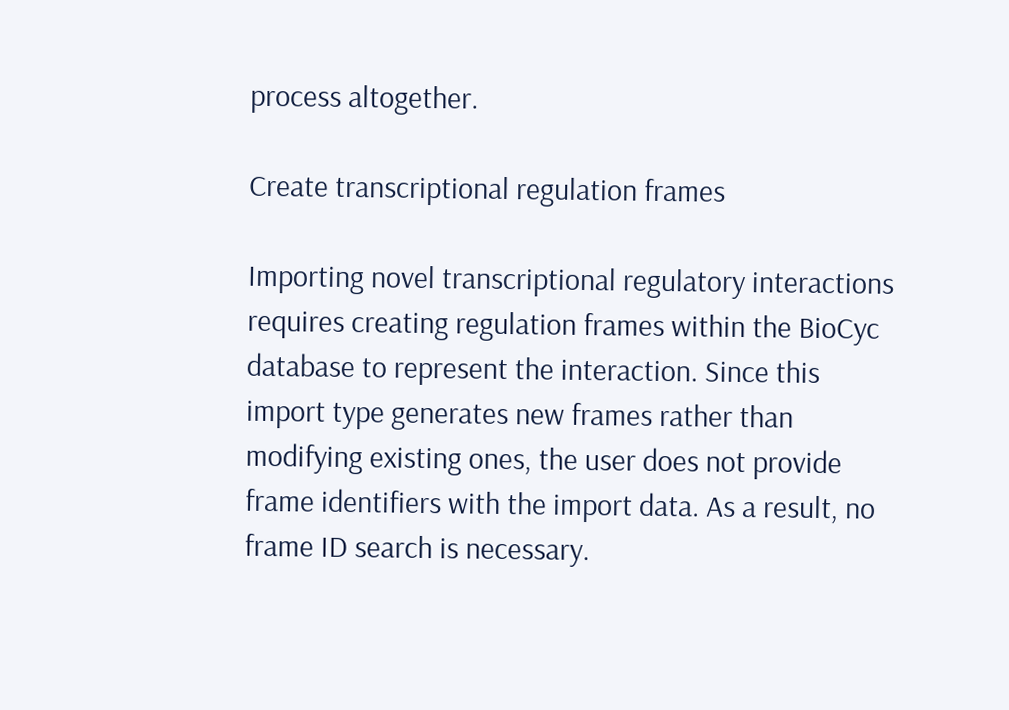process altogether.

Create transcriptional regulation frames

Importing novel transcriptional regulatory interactions requires creating regulation frames within the BioCyc database to represent the interaction. Since this import type generates new frames rather than modifying existing ones, the user does not provide frame identifiers with the import data. As a result, no frame ID search is necessary.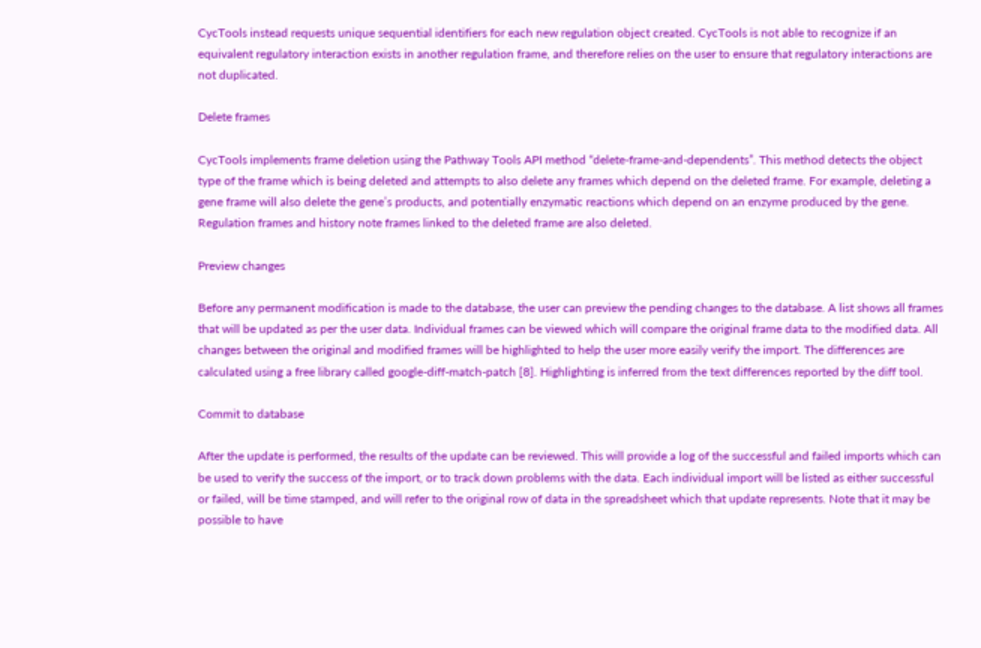CycTools instead requests unique sequential identifiers for each new regulation object created. CycTools is not able to recognize if an equivalent regulatory interaction exists in another regulation frame, and therefore relies on the user to ensure that regulatory interactions are not duplicated.

Delete frames

CycTools implements frame deletion using the Pathway Tools API method “delete-frame-and-dependents”. This method detects the object type of the frame which is being deleted and attempts to also delete any frames which depend on the deleted frame. For example, deleting a gene frame will also delete the gene’s products, and potentially enzymatic reactions which depend on an enzyme produced by the gene. Regulation frames and history note frames linked to the deleted frame are also deleted.

Preview changes

Before any permanent modification is made to the database, the user can preview the pending changes to the database. A list shows all frames that will be updated as per the user data. Individual frames can be viewed which will compare the original frame data to the modified data. All changes between the original and modified frames will be highlighted to help the user more easily verify the import. The differences are calculated using a free library called google-diff-match-patch [8]. Highlighting is inferred from the text differences reported by the diff tool.

Commit to database

After the update is performed, the results of the update can be reviewed. This will provide a log of the successful and failed imports which can be used to verify the success of the import, or to track down problems with the data. Each individual import will be listed as either successful or failed, will be time stamped, and will refer to the original row of data in the spreadsheet which that update represents. Note that it may be possible to have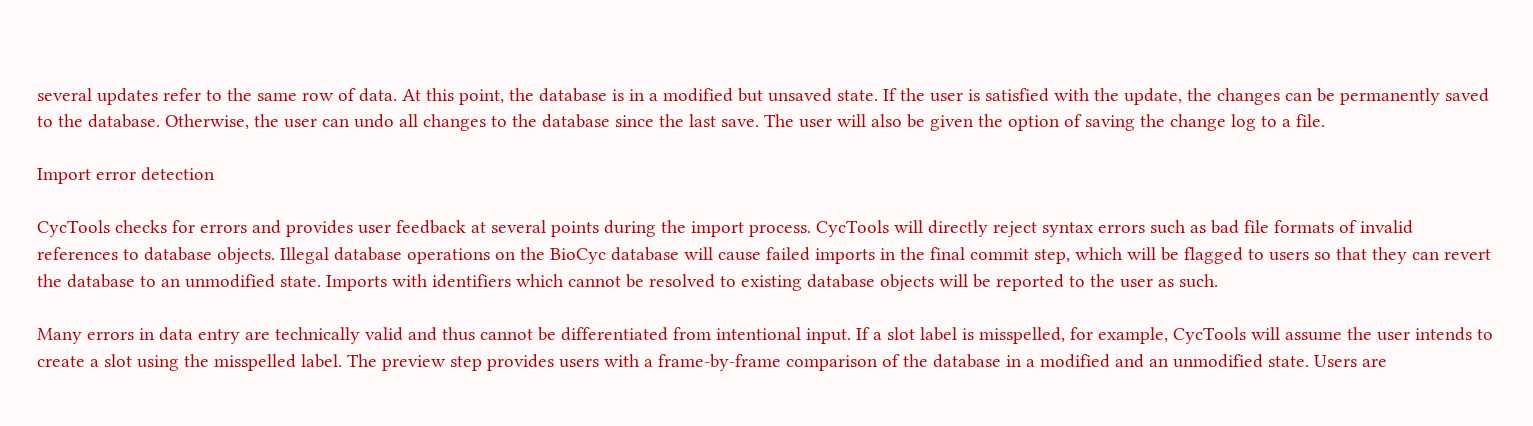several updates refer to the same row of data. At this point, the database is in a modified but unsaved state. If the user is satisfied with the update, the changes can be permanently saved to the database. Otherwise, the user can undo all changes to the database since the last save. The user will also be given the option of saving the change log to a file.

Import error detection

CycTools checks for errors and provides user feedback at several points during the import process. CycTools will directly reject syntax errors such as bad file formats of invalid references to database objects. Illegal database operations on the BioCyc database will cause failed imports in the final commit step, which will be flagged to users so that they can revert the database to an unmodified state. Imports with identifiers which cannot be resolved to existing database objects will be reported to the user as such.

Many errors in data entry are technically valid and thus cannot be differentiated from intentional input. If a slot label is misspelled, for example, CycTools will assume the user intends to create a slot using the misspelled label. The preview step provides users with a frame-by-frame comparison of the database in a modified and an unmodified state. Users are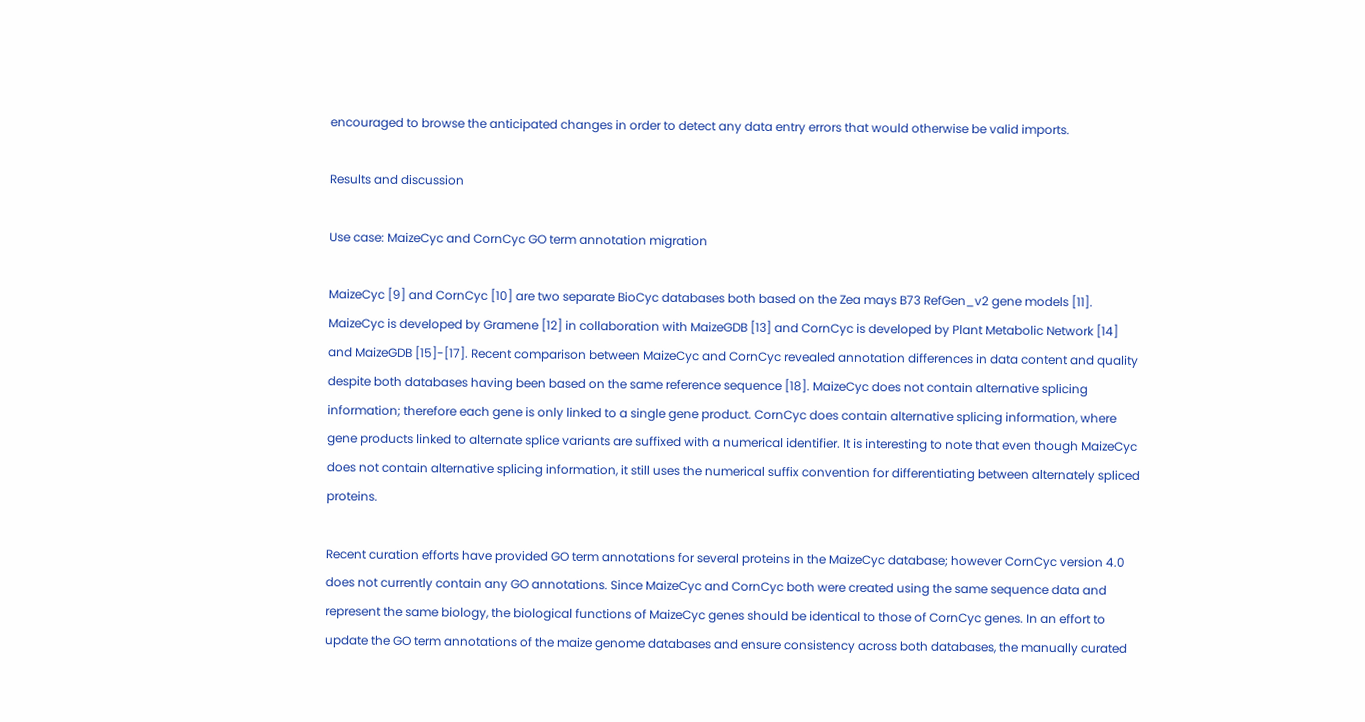encouraged to browse the anticipated changes in order to detect any data entry errors that would otherwise be valid imports.

Results and discussion

Use case: MaizeCyc and CornCyc GO term annotation migration

MaizeCyc [9] and CornCyc [10] are two separate BioCyc databases both based on the Zea mays B73 RefGen_v2 gene models [11]. MaizeCyc is developed by Gramene [12] in collaboration with MaizeGDB [13] and CornCyc is developed by Plant Metabolic Network [14] and MaizeGDB [15]-[17]. Recent comparison between MaizeCyc and CornCyc revealed annotation differences in data content and quality despite both databases having been based on the same reference sequence [18]. MaizeCyc does not contain alternative splicing information; therefore each gene is only linked to a single gene product. CornCyc does contain alternative splicing information, where gene products linked to alternate splice variants are suffixed with a numerical identifier. It is interesting to note that even though MaizeCyc does not contain alternative splicing information, it still uses the numerical suffix convention for differentiating between alternately spliced proteins.

Recent curation efforts have provided GO term annotations for several proteins in the MaizeCyc database; however CornCyc version 4.0 does not currently contain any GO annotations. Since MaizeCyc and CornCyc both were created using the same sequence data and represent the same biology, the biological functions of MaizeCyc genes should be identical to those of CornCyc genes. In an effort to update the GO term annotations of the maize genome databases and ensure consistency across both databases, the manually curated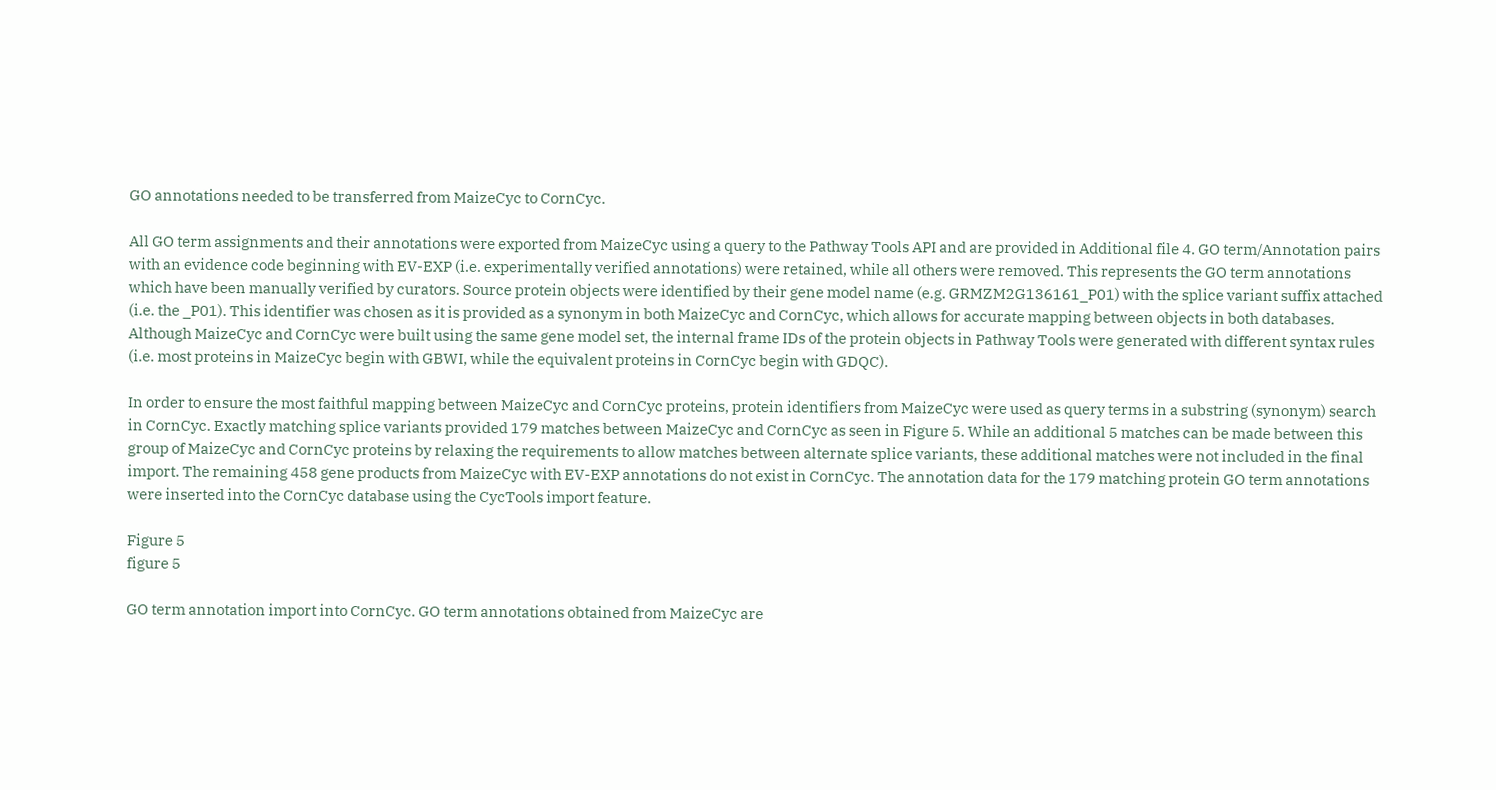GO annotations needed to be transferred from MaizeCyc to CornCyc.

All GO term assignments and their annotations were exported from MaizeCyc using a query to the Pathway Tools API and are provided in Additional file 4. GO term/Annotation pairs with an evidence code beginning with EV-EXP (i.e. experimentally verified annotations) were retained, while all others were removed. This represents the GO term annotations which have been manually verified by curators. Source protein objects were identified by their gene model name (e.g. GRMZM2G136161_P01) with the splice variant suffix attached (i.e. the _P01). This identifier was chosen as it is provided as a synonym in both MaizeCyc and CornCyc, which allows for accurate mapping between objects in both databases. Although MaizeCyc and CornCyc were built using the same gene model set, the internal frame IDs of the protein objects in Pathway Tools were generated with different syntax rules (i.e. most proteins in MaizeCyc begin with GBWI, while the equivalent proteins in CornCyc begin with GDQC).

In order to ensure the most faithful mapping between MaizeCyc and CornCyc proteins, protein identifiers from MaizeCyc were used as query terms in a substring (synonym) search in CornCyc. Exactly matching splice variants provided 179 matches between MaizeCyc and CornCyc as seen in Figure 5. While an additional 5 matches can be made between this group of MaizeCyc and CornCyc proteins by relaxing the requirements to allow matches between alternate splice variants, these additional matches were not included in the final import. The remaining 458 gene products from MaizeCyc with EV-EXP annotations do not exist in CornCyc. The annotation data for the 179 matching protein GO term annotations were inserted into the CornCyc database using the CycTools import feature.

Figure 5
figure 5

GO term annotation import into CornCyc. GO term annotations obtained from MaizeCyc are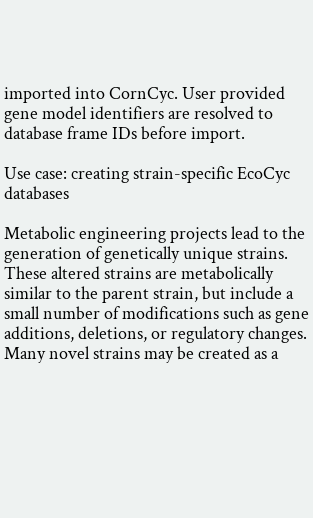imported into CornCyc. User provided gene model identifiers are resolved to database frame IDs before import.

Use case: creating strain-specific EcoCyc databases

Metabolic engineering projects lead to the generation of genetically unique strains. These altered strains are metabolically similar to the parent strain, but include a small number of modifications such as gene additions, deletions, or regulatory changes. Many novel strains may be created as a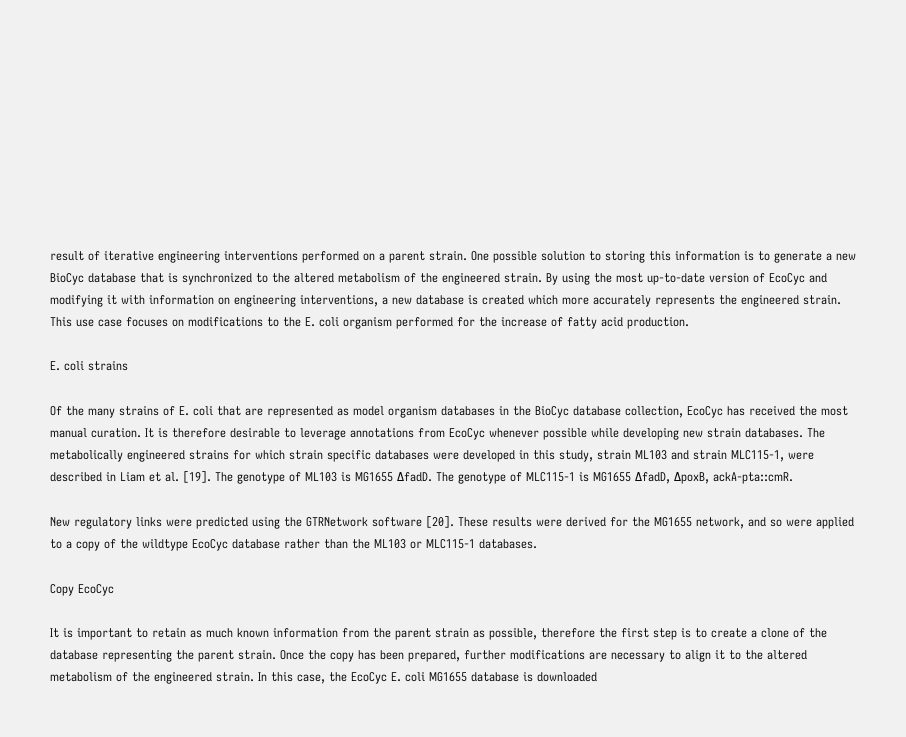result of iterative engineering interventions performed on a parent strain. One possible solution to storing this information is to generate a new BioCyc database that is synchronized to the altered metabolism of the engineered strain. By using the most up-to-date version of EcoCyc and modifying it with information on engineering interventions, a new database is created which more accurately represents the engineered strain. This use case focuses on modifications to the E. coli organism performed for the increase of fatty acid production.

E. coli strains

Of the many strains of E. coli that are represented as model organism databases in the BioCyc database collection, EcoCyc has received the most manual curation. It is therefore desirable to leverage annotations from EcoCyc whenever possible while developing new strain databases. The metabolically engineered strains for which strain specific databases were developed in this study, strain ML103 and strain MLC115-1, were described in Liam et al. [19]. The genotype of ML103 is MG1655 ΔfadD. The genotype of MLC115-1 is MG1655 ΔfadD, ΔpoxB, ackA-pta::cmR.

New regulatory links were predicted using the GTRNetwork software [20]. These results were derived for the MG1655 network, and so were applied to a copy of the wildtype EcoCyc database rather than the ML103 or MLC115-1 databases.

Copy EcoCyc

It is important to retain as much known information from the parent strain as possible, therefore the first step is to create a clone of the database representing the parent strain. Once the copy has been prepared, further modifications are necessary to align it to the altered metabolism of the engineered strain. In this case, the EcoCyc E. coli MG1655 database is downloaded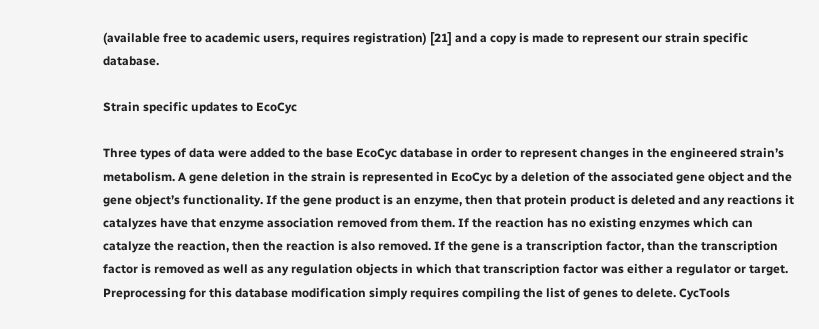(available free to academic users, requires registration) [21] and a copy is made to represent our strain specific database.

Strain specific updates to EcoCyc

Three types of data were added to the base EcoCyc database in order to represent changes in the engineered strain’s metabolism. A gene deletion in the strain is represented in EcoCyc by a deletion of the associated gene object and the gene object’s functionality. If the gene product is an enzyme, then that protein product is deleted and any reactions it catalyzes have that enzyme association removed from them. If the reaction has no existing enzymes which can catalyze the reaction, then the reaction is also removed. If the gene is a transcription factor, than the transcription factor is removed as well as any regulation objects in which that transcription factor was either a regulator or target. Preprocessing for this database modification simply requires compiling the list of genes to delete. CycTools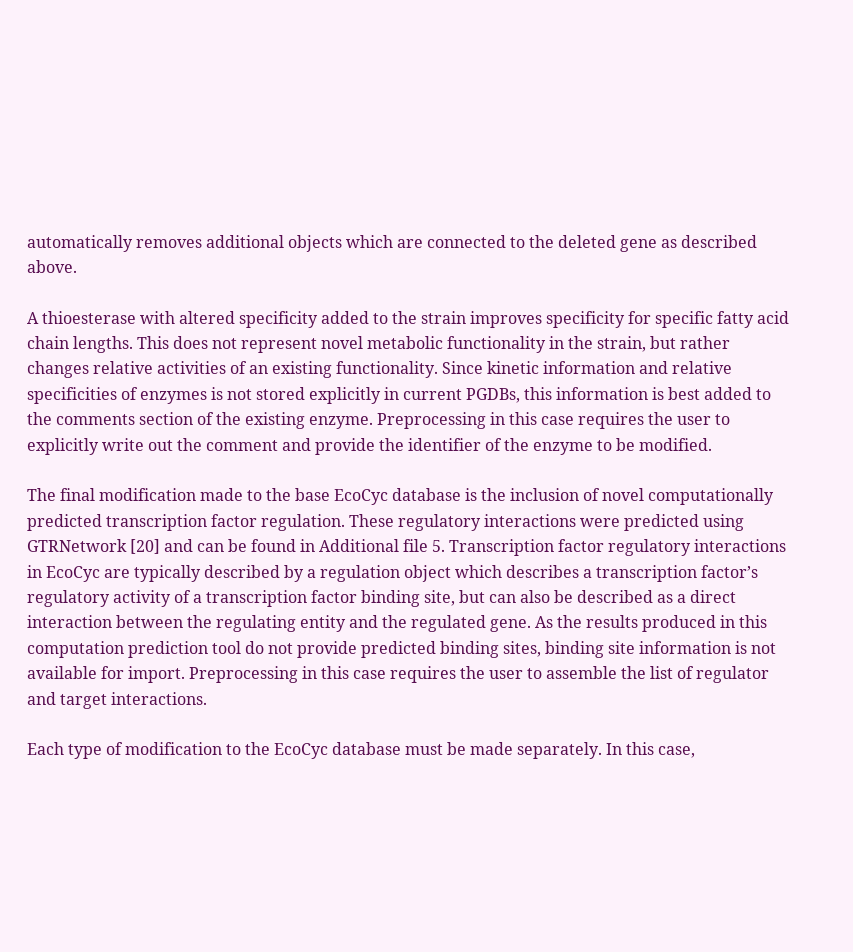automatically removes additional objects which are connected to the deleted gene as described above.

A thioesterase with altered specificity added to the strain improves specificity for specific fatty acid chain lengths. This does not represent novel metabolic functionality in the strain, but rather changes relative activities of an existing functionality. Since kinetic information and relative specificities of enzymes is not stored explicitly in current PGDBs, this information is best added to the comments section of the existing enzyme. Preprocessing in this case requires the user to explicitly write out the comment and provide the identifier of the enzyme to be modified.

The final modification made to the base EcoCyc database is the inclusion of novel computationally predicted transcription factor regulation. These regulatory interactions were predicted using GTRNetwork [20] and can be found in Additional file 5. Transcription factor regulatory interactions in EcoCyc are typically described by a regulation object which describes a transcription factor’s regulatory activity of a transcription factor binding site, but can also be described as a direct interaction between the regulating entity and the regulated gene. As the results produced in this computation prediction tool do not provide predicted binding sites, binding site information is not available for import. Preprocessing in this case requires the user to assemble the list of regulator and target interactions.

Each type of modification to the EcoCyc database must be made separately. In this case,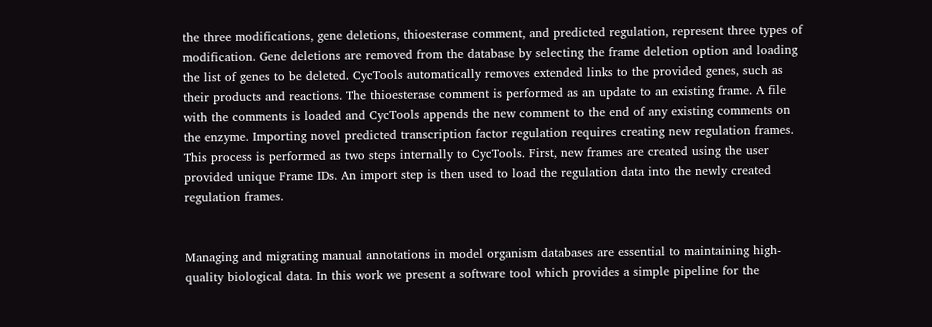the three modifications, gene deletions, thioesterase comment, and predicted regulation, represent three types of modification. Gene deletions are removed from the database by selecting the frame deletion option and loading the list of genes to be deleted. CycTools automatically removes extended links to the provided genes, such as their products and reactions. The thioesterase comment is performed as an update to an existing frame. A file with the comments is loaded and CycTools appends the new comment to the end of any existing comments on the enzyme. Importing novel predicted transcription factor regulation requires creating new regulation frames. This process is performed as two steps internally to CycTools. First, new frames are created using the user provided unique Frame IDs. An import step is then used to load the regulation data into the newly created regulation frames.


Managing and migrating manual annotations in model organism databases are essential to maintaining high-quality biological data. In this work we present a software tool which provides a simple pipeline for the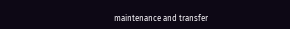maintenance and transfer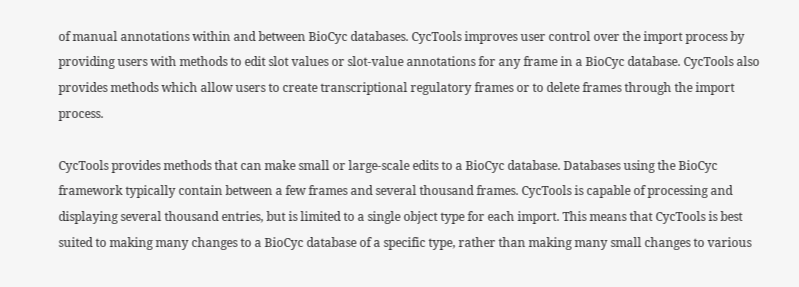of manual annotations within and between BioCyc databases. CycTools improves user control over the import process by providing users with methods to edit slot values or slot-value annotations for any frame in a BioCyc database. CycTools also provides methods which allow users to create transcriptional regulatory frames or to delete frames through the import process.

CycTools provides methods that can make small or large-scale edits to a BioCyc database. Databases using the BioCyc framework typically contain between a few frames and several thousand frames. CycTools is capable of processing and displaying several thousand entries, but is limited to a single object type for each import. This means that CycTools is best suited to making many changes to a BioCyc database of a specific type, rather than making many small changes to various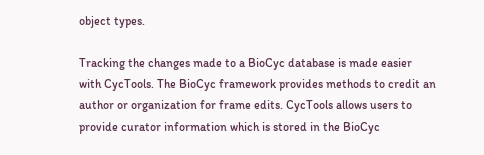object types.

Tracking the changes made to a BioCyc database is made easier with CycTools. The BioCyc framework provides methods to credit an author or organization for frame edits. CycTools allows users to provide curator information which is stored in the BioCyc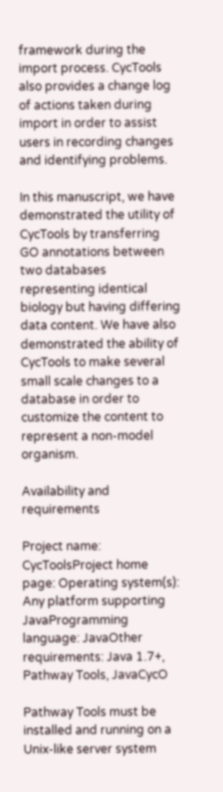framework during the import process. CycTools also provides a change log of actions taken during import in order to assist users in recording changes and identifying problems.

In this manuscript, we have demonstrated the utility of CycTools by transferring GO annotations between two databases representing identical biology but having differing data content. We have also demonstrated the ability of CycTools to make several small scale changes to a database in order to customize the content to represent a non-model organism.

Availability and requirements

Project name: CycToolsProject home page: Operating system(s): Any platform supporting JavaProgramming language: JavaOther requirements: Java 1.7+, Pathway Tools, JavaCycO

Pathway Tools must be installed and running on a Unix-like server system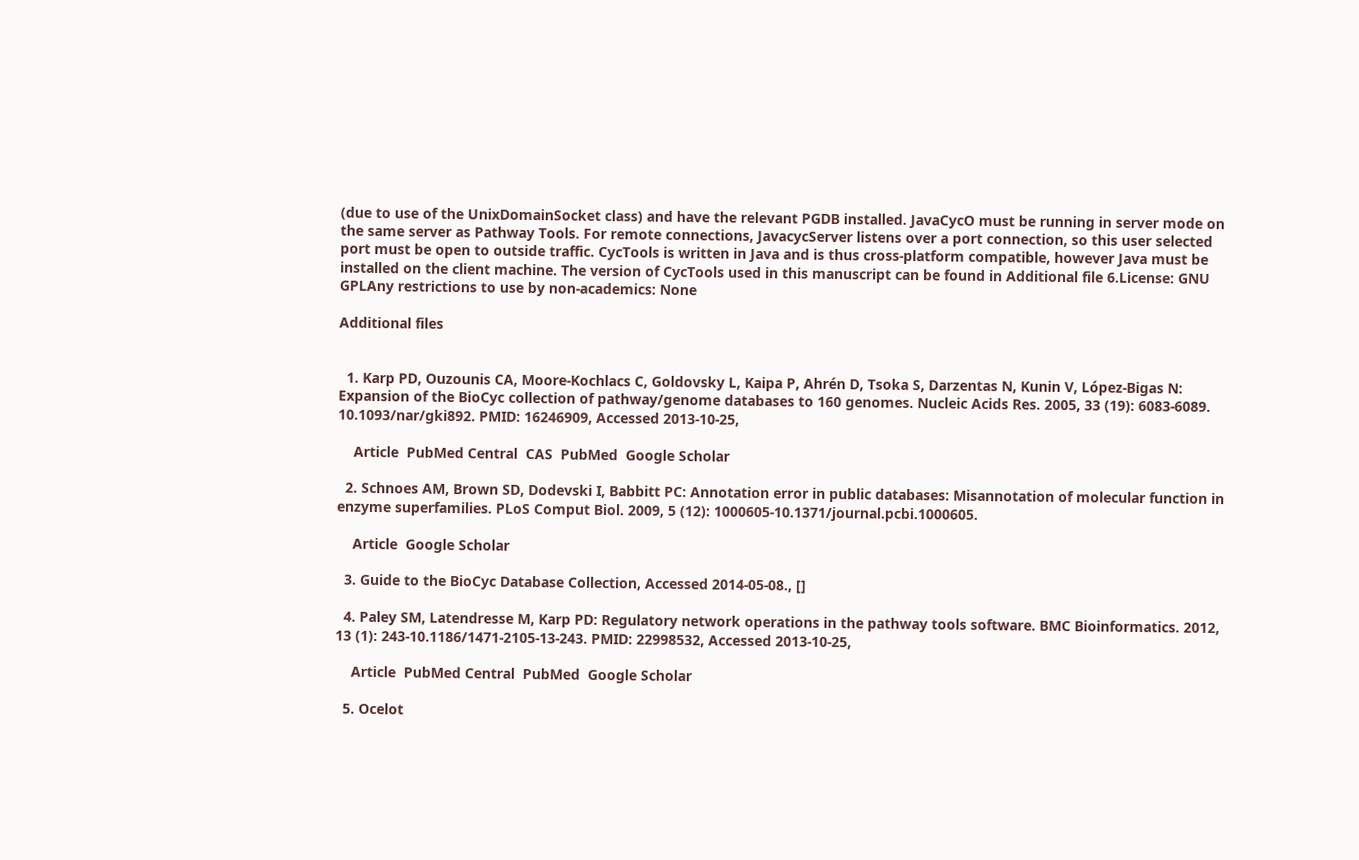(due to use of the UnixDomainSocket class) and have the relevant PGDB installed. JavaCycO must be running in server mode on the same server as Pathway Tools. For remote connections, JavacycServer listens over a port connection, so this user selected port must be open to outside traffic. CycTools is written in Java and is thus cross-platform compatible, however Java must be installed on the client machine. The version of CycTools used in this manuscript can be found in Additional file 6.License: GNU GPLAny restrictions to use by non-academics: None

Additional files


  1. Karp PD, Ouzounis CA, Moore-Kochlacs C, Goldovsky L, Kaipa P, Ahrén D, Tsoka S, Darzentas N, Kunin V, López-Bigas N: Expansion of the BioCyc collection of pathway/genome databases to 160 genomes. Nucleic Acids Res. 2005, 33 (19): 6083-6089. 10.1093/nar/gki892. PMID: 16246909, Accessed 2013-10-25,

    Article  PubMed Central  CAS  PubMed  Google Scholar

  2. Schnoes AM, Brown SD, Dodevski I, Babbitt PC: Annotation error in public databases: Misannotation of molecular function in enzyme superfamilies. PLoS Comput Biol. 2009, 5 (12): 1000605-10.1371/journal.pcbi.1000605.

    Article  Google Scholar

  3. Guide to the BioCyc Database Collection, Accessed 2014-05-08., []

  4. Paley SM, Latendresse M, Karp PD: Regulatory network operations in the pathway tools software. BMC Bioinformatics. 2012, 13 (1): 243-10.1186/1471-2105-13-243. PMID: 22998532, Accessed 2013-10-25,

    Article  PubMed Central  PubMed  Google Scholar

  5. Ocelot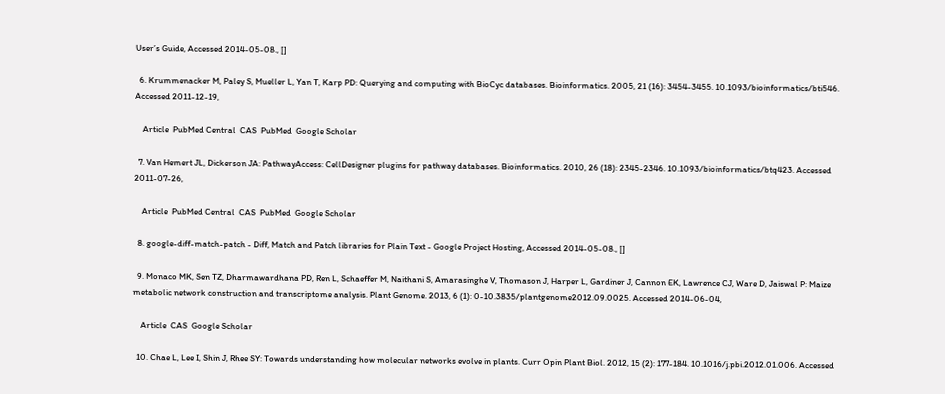User’s Guide, Accessed 2014-05-08., []

  6. Krummenacker M, Paley S, Mueller L, Yan T, Karp PD: Querying and computing with BioCyc databases. Bioinformatics. 2005, 21 (16): 3454-3455. 10.1093/bioinformatics/bti546. Accessed 2011-12-19,

    Article  PubMed Central  CAS  PubMed  Google Scholar

  7. Van Hemert JL, Dickerson JA: PathwayAccess: CellDesigner plugins for pathway databases. Bioinformatics. 2010, 26 (18): 2345-2346. 10.1093/bioinformatics/btq423. Accessed 2011-07-26,

    Article  PubMed Central  CAS  PubMed  Google Scholar

  8. google-diff-match-patch - Diff, Match and Patch libraries for Plain Text - Google Project Hosting, Accessed 2014-05-08., []

  9. Monaco MK, Sen TZ, Dharmawardhana PD, Ren L, Schaeffer M, Naithani S, Amarasinghe V, Thomason J, Harper L, Gardiner J, Cannon EK, Lawrence CJ, Ware D, Jaiswal P: Maize metabolic network construction and transcriptome analysis. Plant Genome. 2013, 6 (1): 0-10.3835/plantgenome2012.09.0025. Accessed 2014-06-04,

    Article  CAS  Google Scholar

  10. Chae L, Lee I, Shin J, Rhee SY: Towards understanding how molecular networks evolve in plants. Curr Opin Plant Biol. 2012, 15 (2): 177-184. 10.1016/j.pbi.2012.01.006. Accessed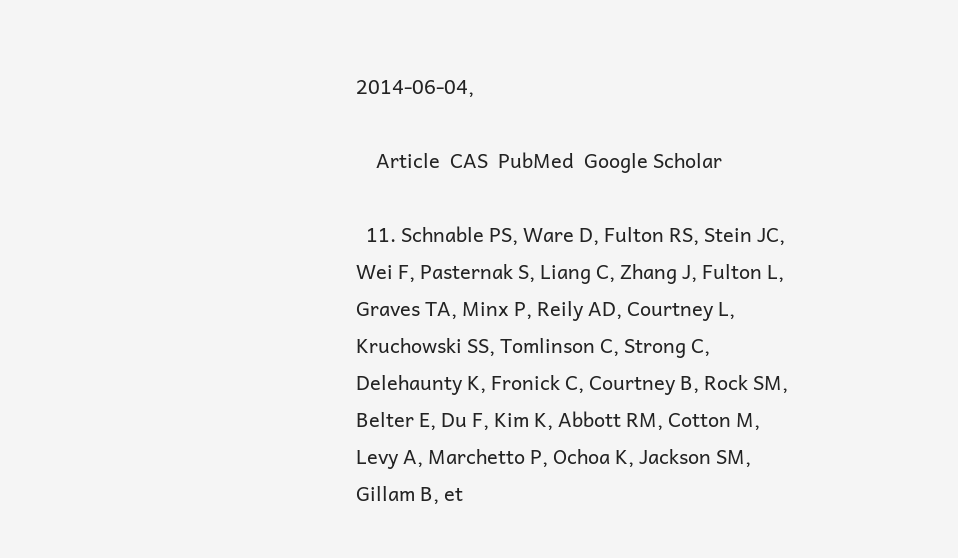2014-06-04,

    Article  CAS  PubMed  Google Scholar

  11. Schnable PS, Ware D, Fulton RS, Stein JC, Wei F, Pasternak S, Liang C, Zhang J, Fulton L, Graves TA, Minx P, Reily AD, Courtney L, Kruchowski SS, Tomlinson C, Strong C, Delehaunty K, Fronick C, Courtney B, Rock SM, Belter E, Du F, Kim K, Abbott RM, Cotton M, Levy A, Marchetto P, Ochoa K, Jackson SM, Gillam B, et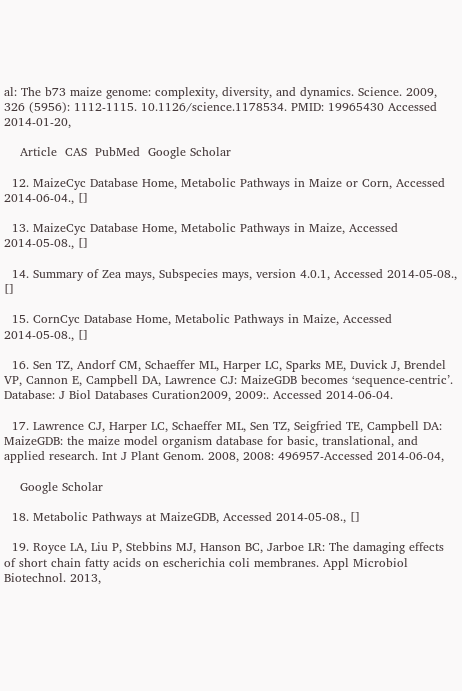al: The b73 maize genome: complexity, diversity, and dynamics. Science. 2009, 326 (5956): 1112-1115. 10.1126/science.1178534. PMID: 19965430 Accessed 2014-01-20,

    Article  CAS  PubMed  Google Scholar

  12. MaizeCyc Database Home, Metabolic Pathways in Maize or Corn, Accessed 2014-06-04., []

  13. MaizeCyc Database Home, Metabolic Pathways in Maize, Accessed 2014-05-08., []

  14. Summary of Zea mays, Subspecies mays, version 4.0.1, Accessed 2014-05-08., []

  15. CornCyc Database Home, Metabolic Pathways in Maize, Accessed 2014-05-08., []

  16. Sen TZ, Andorf CM, Schaeffer ML, Harper LC, Sparks ME, Duvick J, Brendel VP, Cannon E, Campbell DA, Lawrence CJ: MaizeGDB becomes ‘sequence-centric’. Database: J Biol Databases Curation2009, 2009:. Accessed 2014-06-04.

  17. Lawrence CJ, Harper LC, Schaeffer ML, Sen TZ, Seigfried TE, Campbell DA: MaizeGDB: the maize model organism database for basic, translational, and applied research. Int J Plant Genom. 2008, 2008: 496957-Accessed 2014-06-04,

    Google Scholar

  18. Metabolic Pathways at MaizeGDB, Accessed 2014-05-08., []

  19. Royce LA, Liu P, Stebbins MJ, Hanson BC, Jarboe LR: The damaging effects of short chain fatty acids on escherichia coli membranes. Appl Microbiol Biotechnol. 2013,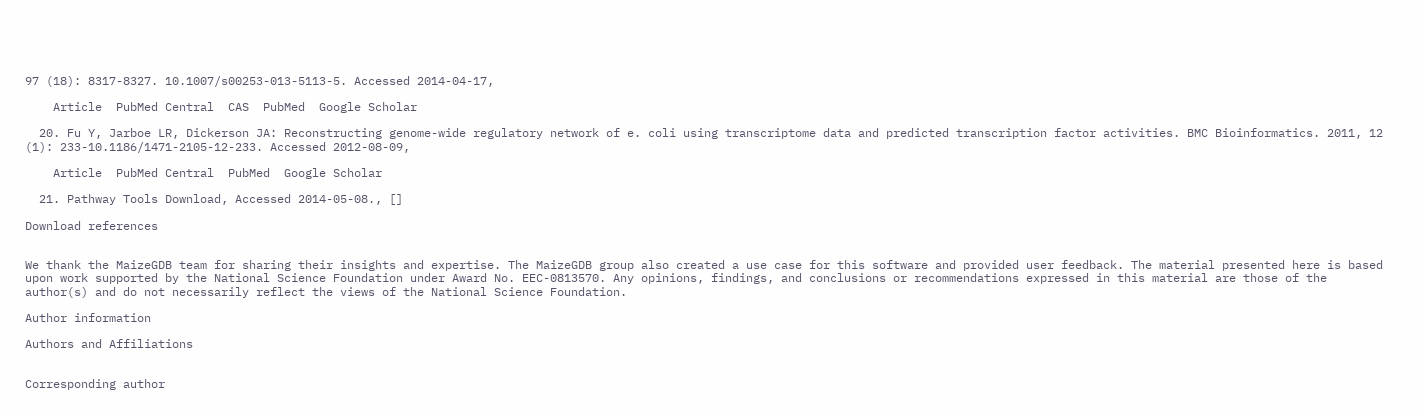97 (18): 8317-8327. 10.1007/s00253-013-5113-5. Accessed 2014-04-17,

    Article  PubMed Central  CAS  PubMed  Google Scholar

  20. Fu Y, Jarboe LR, Dickerson JA: Reconstructing genome-wide regulatory network of e. coli using transcriptome data and predicted transcription factor activities. BMC Bioinformatics. 2011, 12 (1): 233-10.1186/1471-2105-12-233. Accessed 2012-08-09,

    Article  PubMed Central  PubMed  Google Scholar

  21. Pathway Tools Download, Accessed 2014-05-08., []

Download references


We thank the MaizeGDB team for sharing their insights and expertise. The MaizeGDB group also created a use case for this software and provided user feedback. The material presented here is based upon work supported by the National Science Foundation under Award No. EEC-0813570. Any opinions, findings, and conclusions or recommendations expressed in this material are those of the author(s) and do not necessarily reflect the views of the National Science Foundation.

Author information

Authors and Affiliations


Corresponding author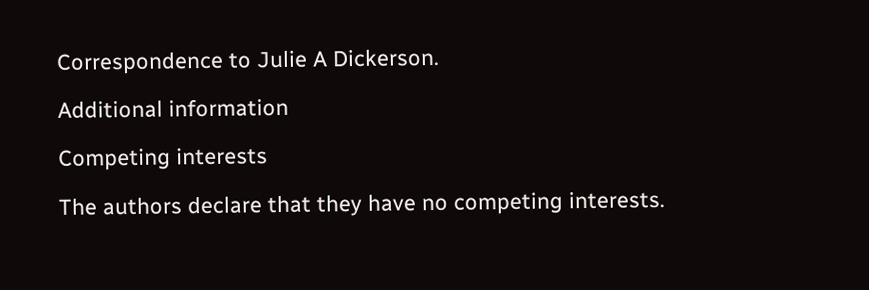Correspondence to Julie A Dickerson.

Additional information

Competing interests

The authors declare that they have no competing interests.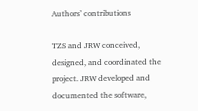Authors’ contributions

TZS and JRW conceived, designed, and coordinated the project. JRW developed and documented the software,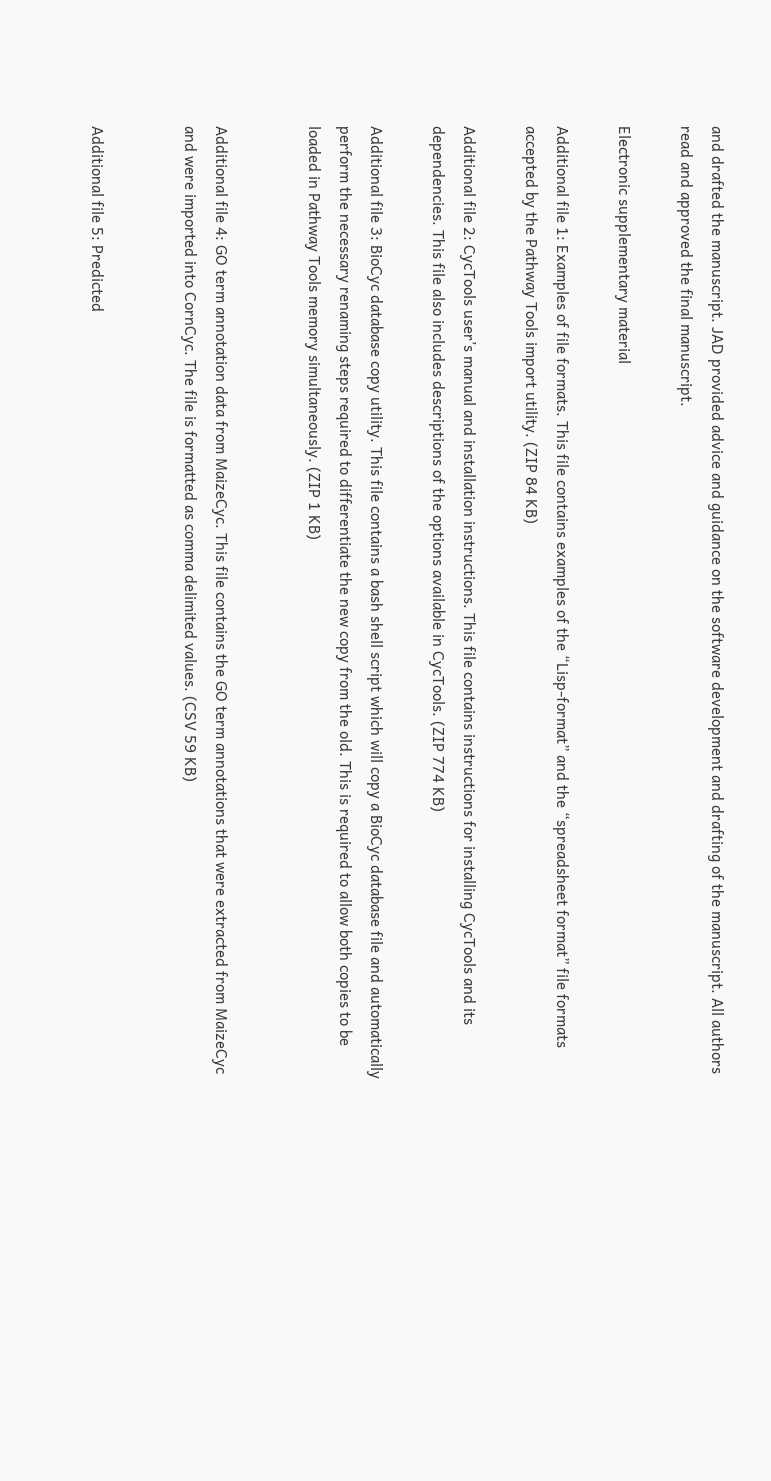and drafted the manuscript. JAD provided advice and guidance on the software development and drafting of the manuscript. All authors read and approved the final manuscript.

Electronic supplementary material

Additional file 1: Examples of file formats. This file contains examples of the “Lisp-format” and the “spreadsheet format” file formats accepted by the Pathway Tools import utility. (ZIP 84 KB)

Additional file 2: CycTools user’s manual and installation instructions. This file contains instructions for installing CycTools and its dependencies. This file also includes descriptions of the options available in CycTools. (ZIP 774 KB)

Additional file 3: BioCyc database copy utility. This file contains a bash shell script which will copy a BioCyc database file and automatically perform the necessary renaming steps required to differentiate the new copy from the old. This is required to allow both copies to be loaded in Pathway Tools memory simultaneously. (ZIP 1 KB)


Additional file 4: GO term annotation data from MaizeCyc. This file contains the GO term annotations that were extracted from MaizeCyc and were imported into CornCyc. The file is formatted as comma delimited values. (CSV 59 KB)


Additional file 5: Predicted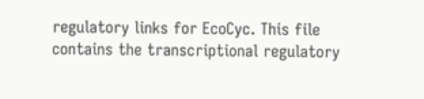regulatory links for EcoCyc. This file contains the transcriptional regulatory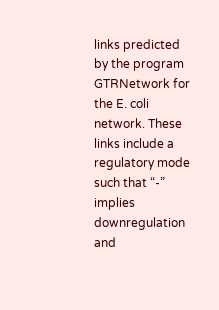links predicted by the program GTRNetwork for the E. coli network. These links include a regulatory mode such that “-” implies downregulation and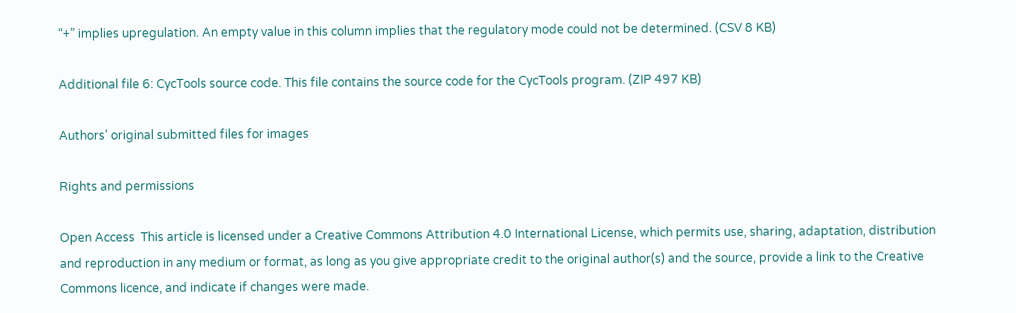“+” implies upregulation. An empty value in this column implies that the regulatory mode could not be determined. (CSV 8 KB)

Additional file 6: CycTools source code. This file contains the source code for the CycTools program. (ZIP 497 KB)

Authors’ original submitted files for images

Rights and permissions

Open Access  This article is licensed under a Creative Commons Attribution 4.0 International License, which permits use, sharing, adaptation, distribution and reproduction in any medium or format, as long as you give appropriate credit to the original author(s) and the source, provide a link to the Creative Commons licence, and indicate if changes were made.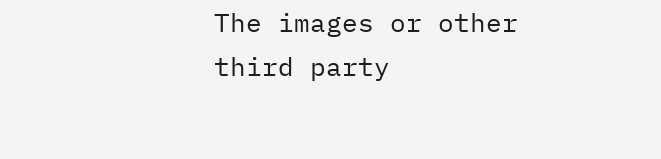The images or other third party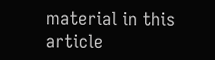material in this article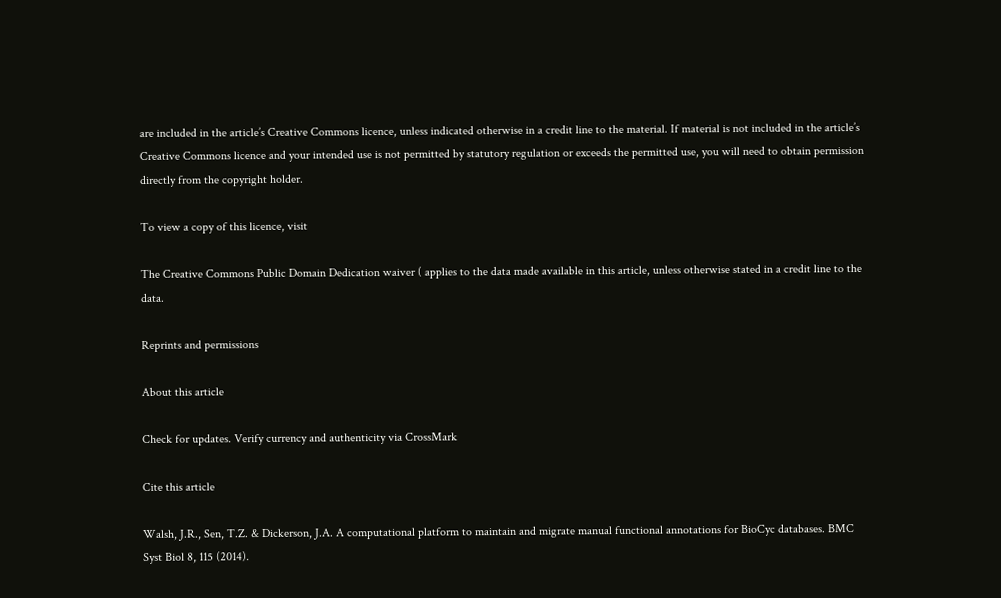are included in the article’s Creative Commons licence, unless indicated otherwise in a credit line to the material. If material is not included in the article’s Creative Commons licence and your intended use is not permitted by statutory regulation or exceeds the permitted use, you will need to obtain permission directly from the copyright holder.

To view a copy of this licence, visit

The Creative Commons Public Domain Dedication waiver ( applies to the data made available in this article, unless otherwise stated in a credit line to the data.

Reprints and permissions

About this article

Check for updates. Verify currency and authenticity via CrossMark

Cite this article

Walsh, J.R., Sen, T.Z. & Dickerson, J.A. A computational platform to maintain and migrate manual functional annotations for BioCyc databases. BMC Syst Biol 8, 115 (2014).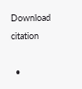Download citation

  •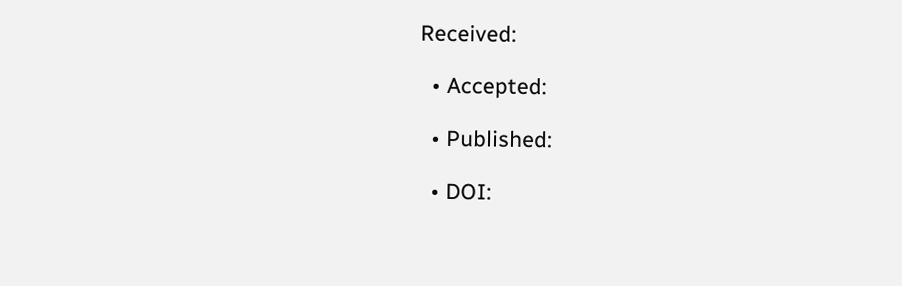Received:

  • Accepted:

  • Published:

  • DOI: